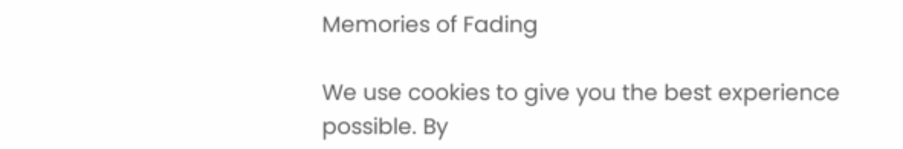Memories of Fading

We use cookies to give you the best experience possible. By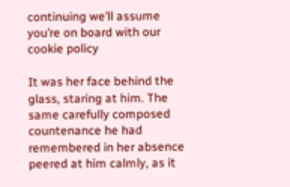continuing we’ll assume you’re on board with our cookie policy

It was her face behind the glass, staring at him. The same carefully composed countenance he had remembered in her absence peered at him calmly, as it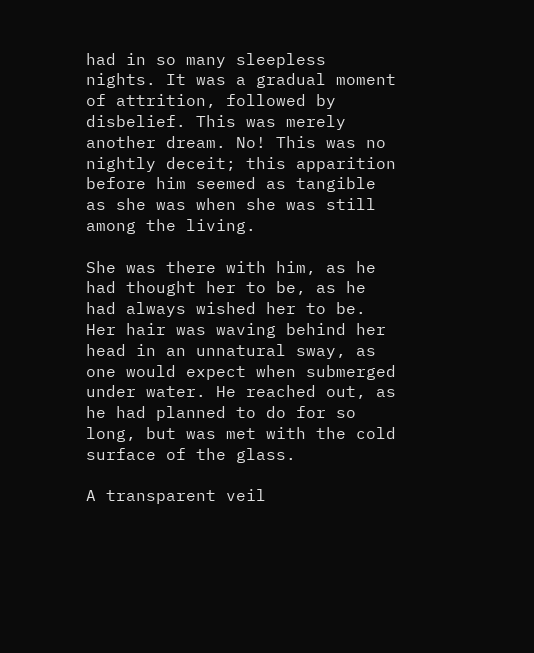had in so many sleepless nights. It was a gradual moment of attrition, followed by disbelief. This was merely another dream. No! This was no nightly deceit; this apparition before him seemed as tangible as she was when she was still among the living.

She was there with him, as he had thought her to be, as he had always wished her to be. Her hair was waving behind her head in an unnatural sway, as one would expect when submerged under water. He reached out, as he had planned to do for so long, but was met with the cold surface of the glass.

A transparent veil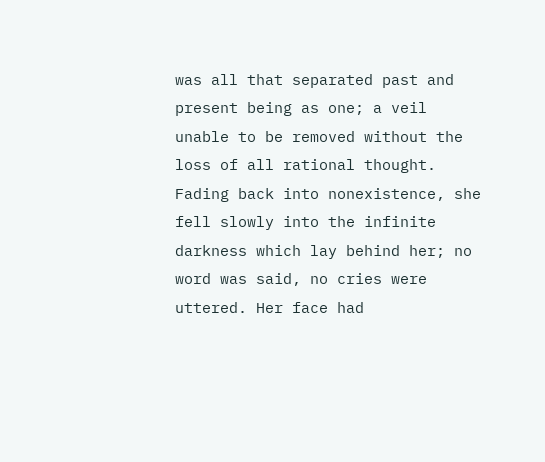was all that separated past and present being as one; a veil unable to be removed without the loss of all rational thought. Fading back into nonexistence, she fell slowly into the infinite darkness which lay behind her; no word was said, no cries were uttered. Her face had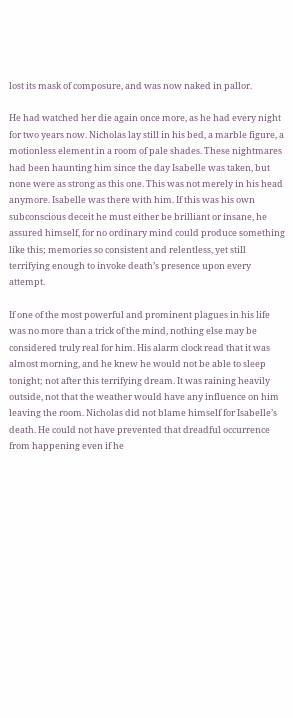lost its mask of composure, and was now naked in pallor.

He had watched her die again once more, as he had every night for two years now. Nicholas lay still in his bed, a marble figure, a motionless element in a room of pale shades. These nightmares had been haunting him since the day Isabelle was taken, but none were as strong as this one. This was not merely in his head anymore. Isabelle was there with him. If this was his own subconscious deceit he must either be brilliant or insane, he assured himself, for no ordinary mind could produce something like this; memories so consistent and relentless, yet still terrifying enough to invoke death’s presence upon every attempt.

If one of the most powerful and prominent plagues in his life was no more than a trick of the mind, nothing else may be considered truly real for him. His alarm clock read that it was almost morning, and he knew he would not be able to sleep tonight; not after this terrifying dream. It was raining heavily outside, not that the weather would have any influence on him leaving the room. Nicholas did not blame himself for Isabelle’s death. He could not have prevented that dreadful occurrence from happening even if he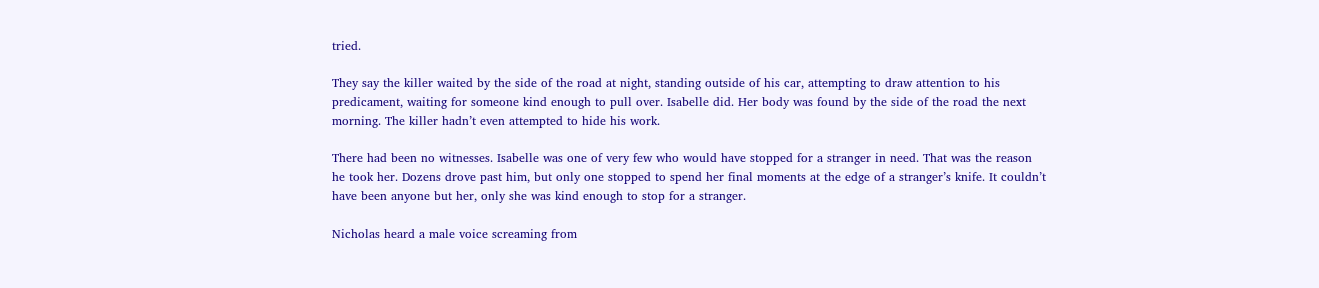tried.

They say the killer waited by the side of the road at night, standing outside of his car, attempting to draw attention to his predicament, waiting for someone kind enough to pull over. Isabelle did. Her body was found by the side of the road the next morning. The killer hadn’t even attempted to hide his work.

There had been no witnesses. Isabelle was one of very few who would have stopped for a stranger in need. That was the reason he took her. Dozens drove past him, but only one stopped to spend her final moments at the edge of a stranger’s knife. It couldn’t have been anyone but her, only she was kind enough to stop for a stranger.

Nicholas heard a male voice screaming from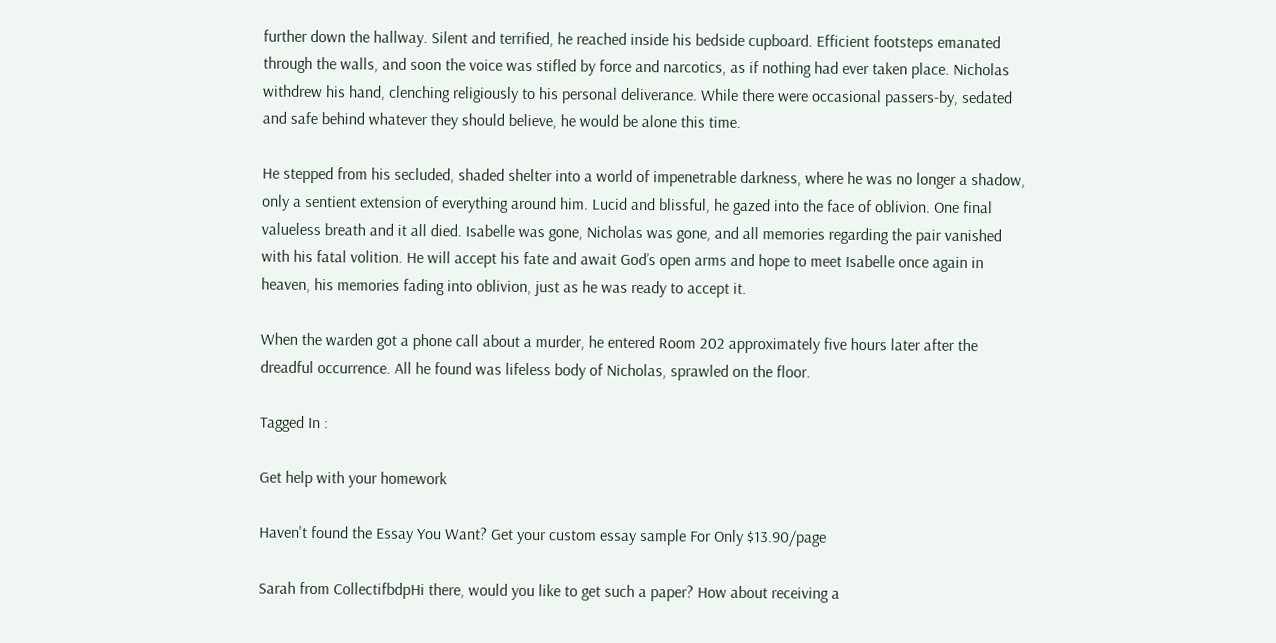further down the hallway. Silent and terrified, he reached inside his bedside cupboard. Efficient footsteps emanated through the walls, and soon the voice was stifled by force and narcotics, as if nothing had ever taken place. Nicholas withdrew his hand, clenching religiously to his personal deliverance. While there were occasional passers-by, sedated and safe behind whatever they should believe, he would be alone this time.

He stepped from his secluded, shaded shelter into a world of impenetrable darkness, where he was no longer a shadow, only a sentient extension of everything around him. Lucid and blissful, he gazed into the face of oblivion. One final valueless breath and it all died. Isabelle was gone, Nicholas was gone, and all memories regarding the pair vanished with his fatal volition. He will accept his fate and await God’s open arms and hope to meet Isabelle once again in heaven, his memories fading into oblivion, just as he was ready to accept it.

When the warden got a phone call about a murder, he entered Room 202 approximately five hours later after the dreadful occurrence. All he found was lifeless body of Nicholas, sprawled on the floor.

Tagged In :

Get help with your homework

Haven't found the Essay You Want? Get your custom essay sample For Only $13.90/page

Sarah from CollectifbdpHi there, would you like to get such a paper? How about receiving a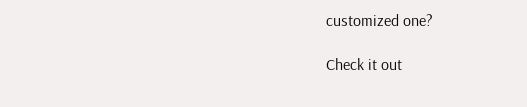customized one?

Check it out